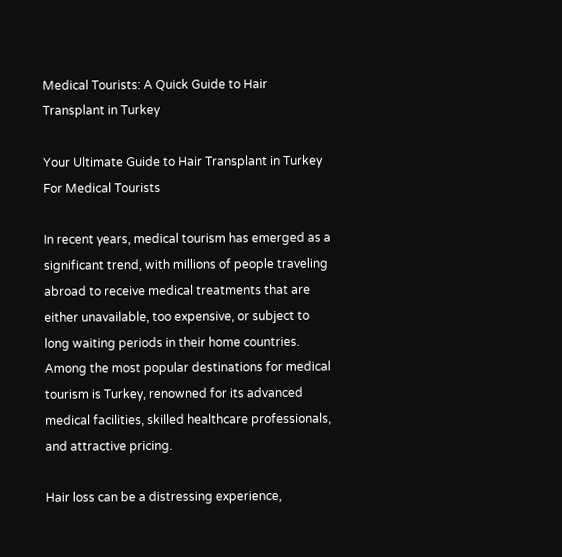Medical Tourists: A Quick Guide to Hair Transplant in Turkey

Your Ultimate Guide to Hair Transplant in Turkey For Medical Tourists

In recent years, medical tourism has emerged as a significant trend, with millions of people traveling abroad to receive medical treatments that are either unavailable, too expensive, or subject to long waiting periods in their home countries. Among the most popular destinations for medical tourism is Turkey, renowned for its advanced medical facilities, skilled healthcare professionals, and attractive pricing.

Hair loss can be a distressing experience,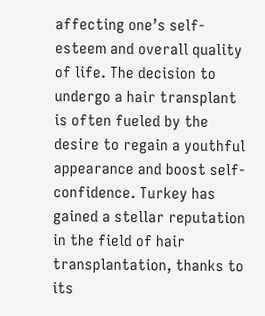affecting one’s self-esteem and overall quality of life. The decision to undergo a hair transplant is often fueled by the desire to regain a youthful appearance and boost self-confidence. Turkey has gained a stellar reputation in the field of hair transplantation, thanks to its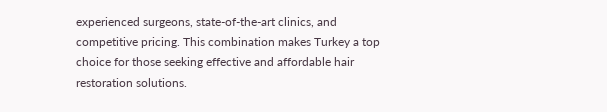experienced surgeons, state-of-the-art clinics, and competitive pricing. This combination makes Turkey a top choice for those seeking effective and affordable hair restoration solutions.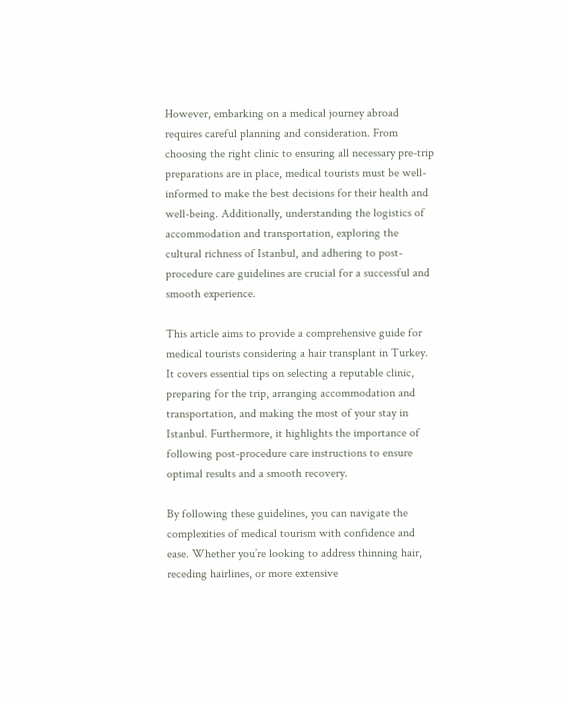However, embarking on a medical journey abroad requires careful planning and consideration. From choosing the right clinic to ensuring all necessary pre-trip preparations are in place, medical tourists must be well-informed to make the best decisions for their health and well-being. Additionally, understanding the logistics of accommodation and transportation, exploring the cultural richness of Istanbul, and adhering to post-procedure care guidelines are crucial for a successful and smooth experience.

This article aims to provide a comprehensive guide for medical tourists considering a hair transplant in Turkey. It covers essential tips on selecting a reputable clinic, preparing for the trip, arranging accommodation and transportation, and making the most of your stay in Istanbul. Furthermore, it highlights the importance of following post-procedure care instructions to ensure optimal results and a smooth recovery.

By following these guidelines, you can navigate the complexities of medical tourism with confidence and ease. Whether you’re looking to address thinning hair, receding hairlines, or more extensive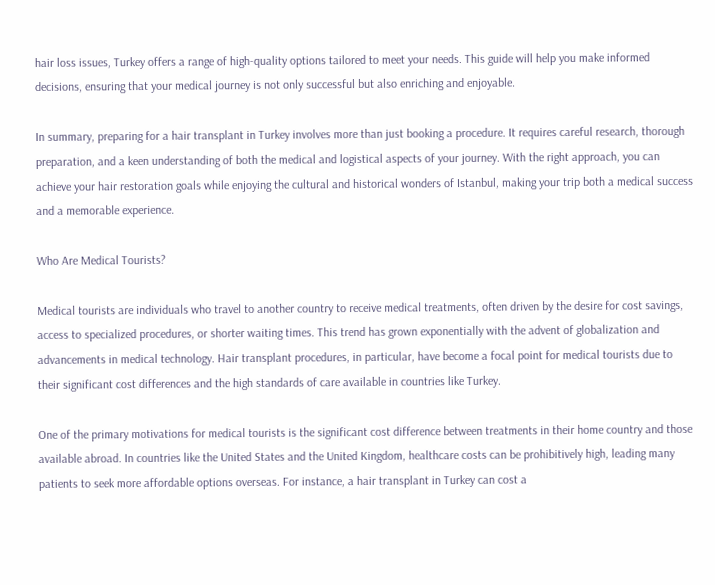hair loss issues, Turkey offers a range of high-quality options tailored to meet your needs. This guide will help you make informed decisions, ensuring that your medical journey is not only successful but also enriching and enjoyable.

In summary, preparing for a hair transplant in Turkey involves more than just booking a procedure. It requires careful research, thorough preparation, and a keen understanding of both the medical and logistical aspects of your journey. With the right approach, you can achieve your hair restoration goals while enjoying the cultural and historical wonders of Istanbul, making your trip both a medical success and a memorable experience.

Who Are Medical Tourists?

Medical tourists are individuals who travel to another country to receive medical treatments, often driven by the desire for cost savings, access to specialized procedures, or shorter waiting times. This trend has grown exponentially with the advent of globalization and advancements in medical technology. Hair transplant procedures, in particular, have become a focal point for medical tourists due to their significant cost differences and the high standards of care available in countries like Turkey.

One of the primary motivations for medical tourists is the significant cost difference between treatments in their home country and those available abroad. In countries like the United States and the United Kingdom, healthcare costs can be prohibitively high, leading many patients to seek more affordable options overseas. For instance, a hair transplant in Turkey can cost a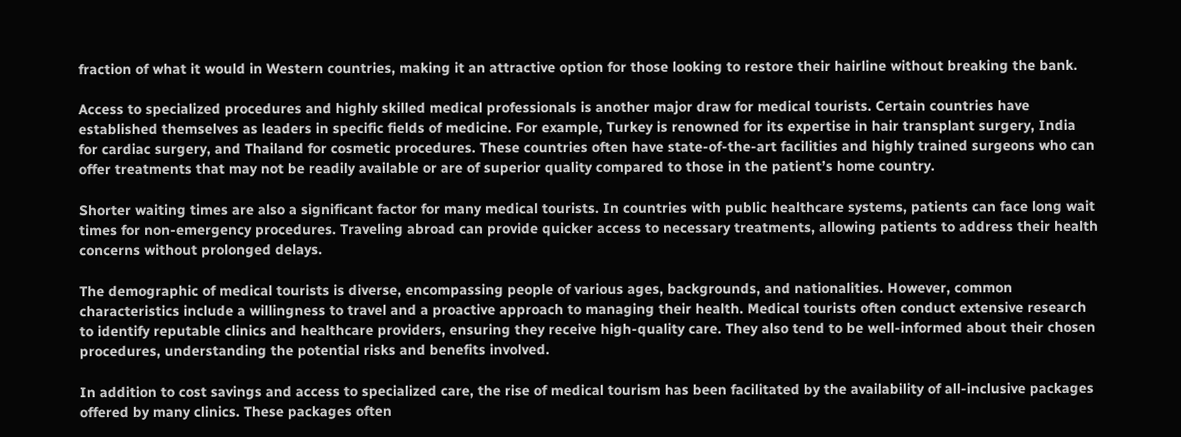fraction of what it would in Western countries, making it an attractive option for those looking to restore their hairline without breaking the bank.

Access to specialized procedures and highly skilled medical professionals is another major draw for medical tourists. Certain countries have established themselves as leaders in specific fields of medicine. For example, Turkey is renowned for its expertise in hair transplant surgery, India for cardiac surgery, and Thailand for cosmetic procedures. These countries often have state-of-the-art facilities and highly trained surgeons who can offer treatments that may not be readily available or are of superior quality compared to those in the patient’s home country.

Shorter waiting times are also a significant factor for many medical tourists. In countries with public healthcare systems, patients can face long wait times for non-emergency procedures. Traveling abroad can provide quicker access to necessary treatments, allowing patients to address their health concerns without prolonged delays.

The demographic of medical tourists is diverse, encompassing people of various ages, backgrounds, and nationalities. However, common characteristics include a willingness to travel and a proactive approach to managing their health. Medical tourists often conduct extensive research to identify reputable clinics and healthcare providers, ensuring they receive high-quality care. They also tend to be well-informed about their chosen procedures, understanding the potential risks and benefits involved.

In addition to cost savings and access to specialized care, the rise of medical tourism has been facilitated by the availability of all-inclusive packages offered by many clinics. These packages often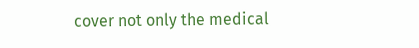cover not only the medical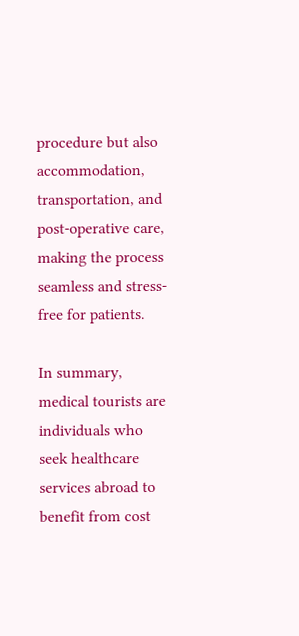procedure but also accommodation, transportation, and post-operative care, making the process seamless and stress-free for patients.

In summary, medical tourists are individuals who seek healthcare services abroad to benefit from cost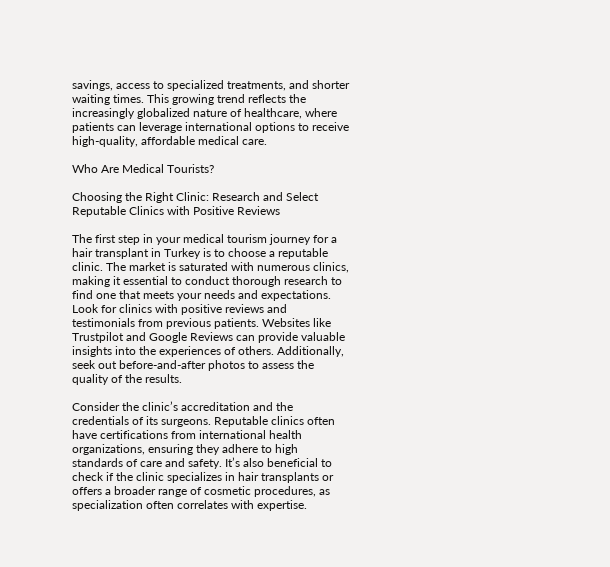savings, access to specialized treatments, and shorter waiting times. This growing trend reflects the increasingly globalized nature of healthcare, where patients can leverage international options to receive high-quality, affordable medical care.

Who Are Medical Tourists?

Choosing the Right Clinic: Research and Select Reputable Clinics with Positive Reviews

The first step in your medical tourism journey for a hair transplant in Turkey is to choose a reputable clinic. The market is saturated with numerous clinics, making it essential to conduct thorough research to find one that meets your needs and expectations. Look for clinics with positive reviews and testimonials from previous patients. Websites like Trustpilot and Google Reviews can provide valuable insights into the experiences of others. Additionally, seek out before-and-after photos to assess the quality of the results.

Consider the clinic’s accreditation and the credentials of its surgeons. Reputable clinics often have certifications from international health organizations, ensuring they adhere to high standards of care and safety. It’s also beneficial to check if the clinic specializes in hair transplants or offers a broader range of cosmetic procedures, as specialization often correlates with expertise.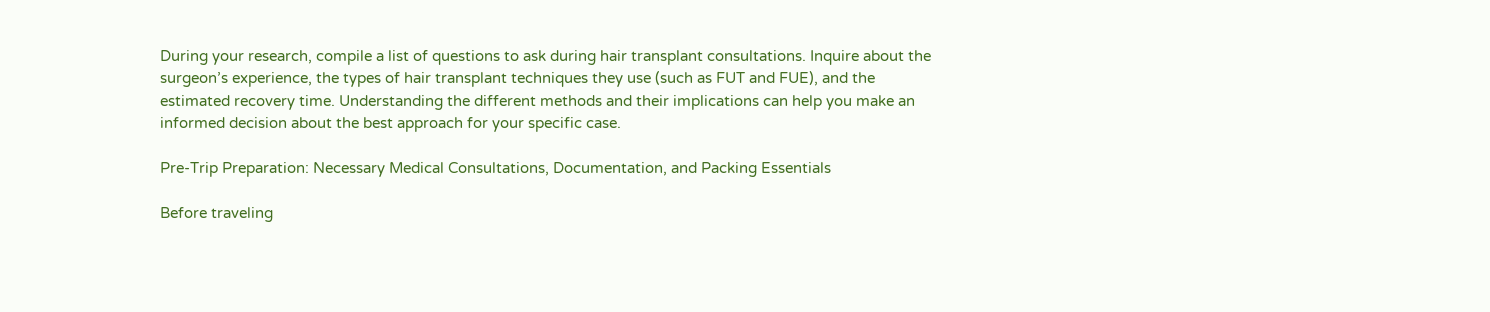During your research, compile a list of questions to ask during hair transplant consultations. Inquire about the surgeon’s experience, the types of hair transplant techniques they use (such as FUT and FUE), and the estimated recovery time. Understanding the different methods and their implications can help you make an informed decision about the best approach for your specific case.

Pre-Trip Preparation: Necessary Medical Consultations, Documentation, and Packing Essentials

Before traveling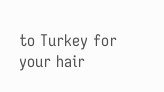to Turkey for your hair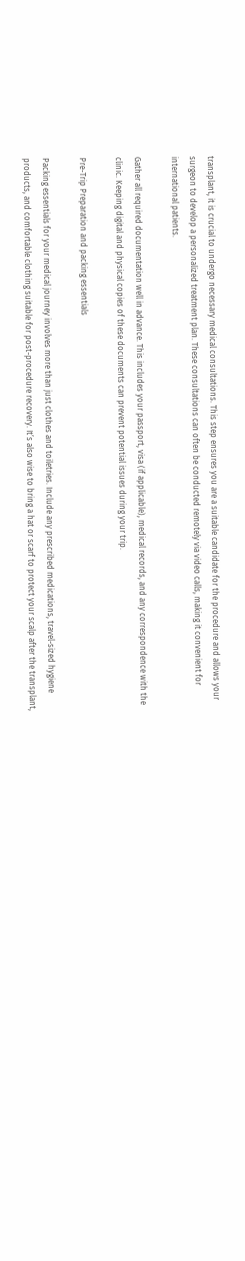transplant, it is crucial to undergo necessary medical consultations. This step ensures you are a suitable candidate for the procedure and allows your surgeon to develop a personalized treatment plan. These consultations can often be conducted remotely via video calls, making it convenient for international patients.

Gather all required documentation well in advance. This includes your passport, visa (if applicable), medical records, and any correspondence with the clinic. Keeping digital and physical copies of these documents can prevent potential issues during your trip.

Pre-Trip Preparation and packing essentials

Packing essentials for your medical journey involves more than just clothes and toiletries. Include any prescribed medications, travel-sized hygiene products, and comfortable clothing suitable for post-procedure recovery. It’s also wise to bring a hat or scarf to protect your scalp after the transplant,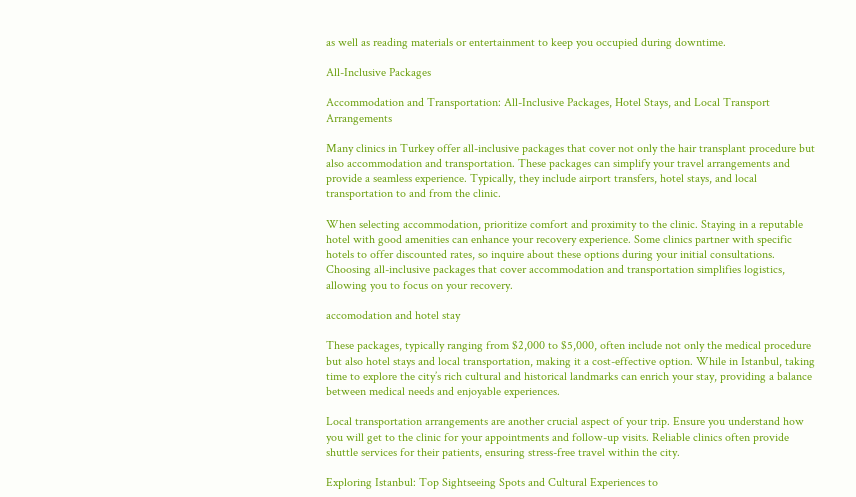as well as reading materials or entertainment to keep you occupied during downtime.

All-Inclusive Packages

Accommodation and Transportation: All-Inclusive Packages, Hotel Stays, and Local Transport Arrangements

Many clinics in Turkey offer all-inclusive packages that cover not only the hair transplant procedure but also accommodation and transportation. These packages can simplify your travel arrangements and provide a seamless experience. Typically, they include airport transfers, hotel stays, and local transportation to and from the clinic.

When selecting accommodation, prioritize comfort and proximity to the clinic. Staying in a reputable hotel with good amenities can enhance your recovery experience. Some clinics partner with specific hotels to offer discounted rates, so inquire about these options during your initial consultations. Choosing all-inclusive packages that cover accommodation and transportation simplifies logistics, allowing you to focus on your recovery.

accomodation and hotel stay

These packages, typically ranging from $2,000 to $5,000, often include not only the medical procedure but also hotel stays and local transportation, making it a cost-effective option. While in Istanbul, taking time to explore the city’s rich cultural and historical landmarks can enrich your stay, providing a balance between medical needs and enjoyable experiences.

Local transportation arrangements are another crucial aspect of your trip. Ensure you understand how you will get to the clinic for your appointments and follow-up visits. Reliable clinics often provide shuttle services for their patients, ensuring stress-free travel within the city.

Exploring Istanbul: Top Sightseeing Spots and Cultural Experiences to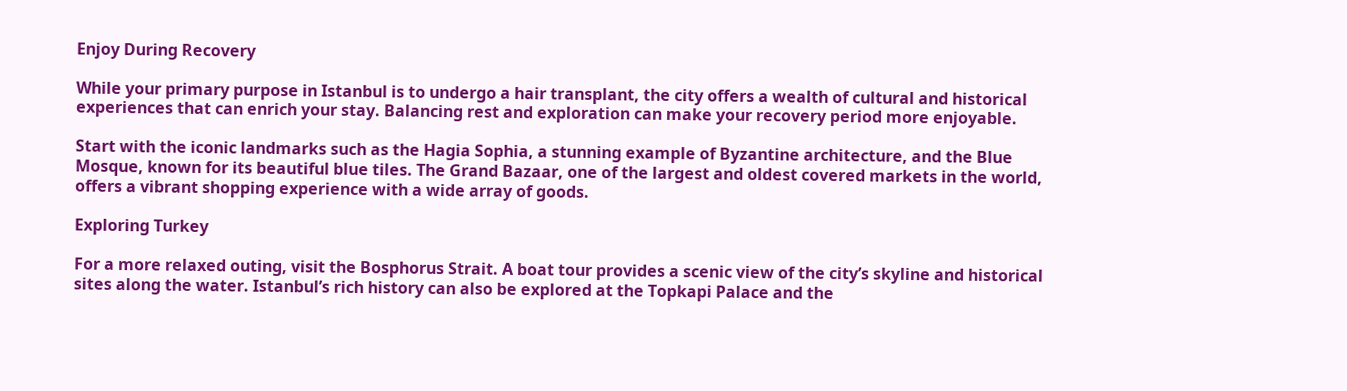Enjoy During Recovery

While your primary purpose in Istanbul is to undergo a hair transplant, the city offers a wealth of cultural and historical experiences that can enrich your stay. Balancing rest and exploration can make your recovery period more enjoyable.

Start with the iconic landmarks such as the Hagia Sophia, a stunning example of Byzantine architecture, and the Blue Mosque, known for its beautiful blue tiles. The Grand Bazaar, one of the largest and oldest covered markets in the world, offers a vibrant shopping experience with a wide array of goods.

Exploring Turkey

For a more relaxed outing, visit the Bosphorus Strait. A boat tour provides a scenic view of the city’s skyline and historical sites along the water. Istanbul’s rich history can also be explored at the Topkapi Palace and the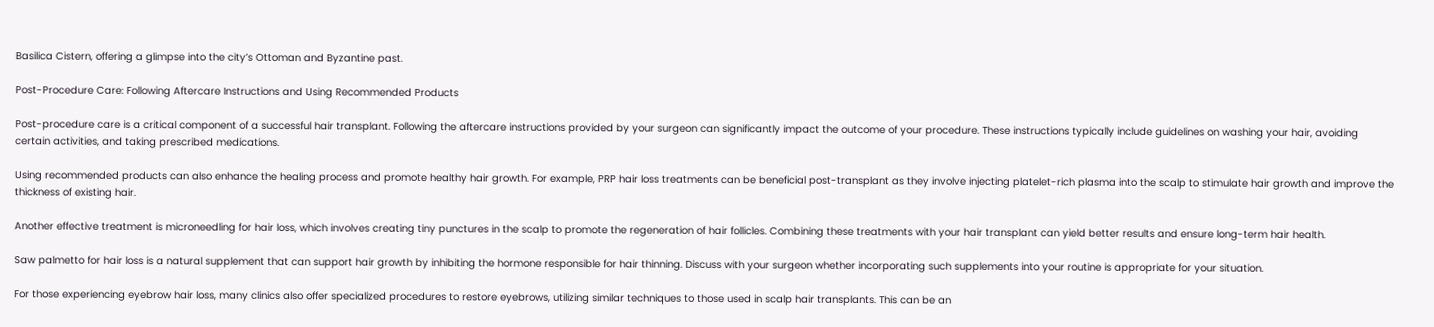Basilica Cistern, offering a glimpse into the city’s Ottoman and Byzantine past.

Post-Procedure Care: Following Aftercare Instructions and Using Recommended Products

Post-procedure care is a critical component of a successful hair transplant. Following the aftercare instructions provided by your surgeon can significantly impact the outcome of your procedure. These instructions typically include guidelines on washing your hair, avoiding certain activities, and taking prescribed medications.

Using recommended products can also enhance the healing process and promote healthy hair growth. For example, PRP hair loss treatments can be beneficial post-transplant as they involve injecting platelet-rich plasma into the scalp to stimulate hair growth and improve the thickness of existing hair.

Another effective treatment is microneedling for hair loss, which involves creating tiny punctures in the scalp to promote the regeneration of hair follicles. Combining these treatments with your hair transplant can yield better results and ensure long-term hair health.

Saw palmetto for hair loss is a natural supplement that can support hair growth by inhibiting the hormone responsible for hair thinning. Discuss with your surgeon whether incorporating such supplements into your routine is appropriate for your situation.

For those experiencing eyebrow hair loss, many clinics also offer specialized procedures to restore eyebrows, utilizing similar techniques to those used in scalp hair transplants. This can be an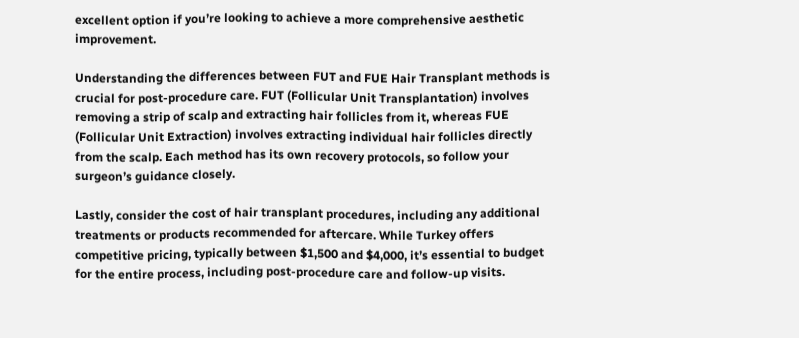excellent option if you’re looking to achieve a more comprehensive aesthetic improvement.

Understanding the differences between FUT and FUE Hair Transplant methods is crucial for post-procedure care. FUT (Follicular Unit Transplantation) involves removing a strip of scalp and extracting hair follicles from it, whereas FUE (Follicular Unit Extraction) involves extracting individual hair follicles directly from the scalp. Each method has its own recovery protocols, so follow your surgeon’s guidance closely.

Lastly, consider the cost of hair transplant procedures, including any additional treatments or products recommended for aftercare. While Turkey offers competitive pricing, typically between $1,500 and $4,000, it’s essential to budget for the entire process, including post-procedure care and follow-up visits.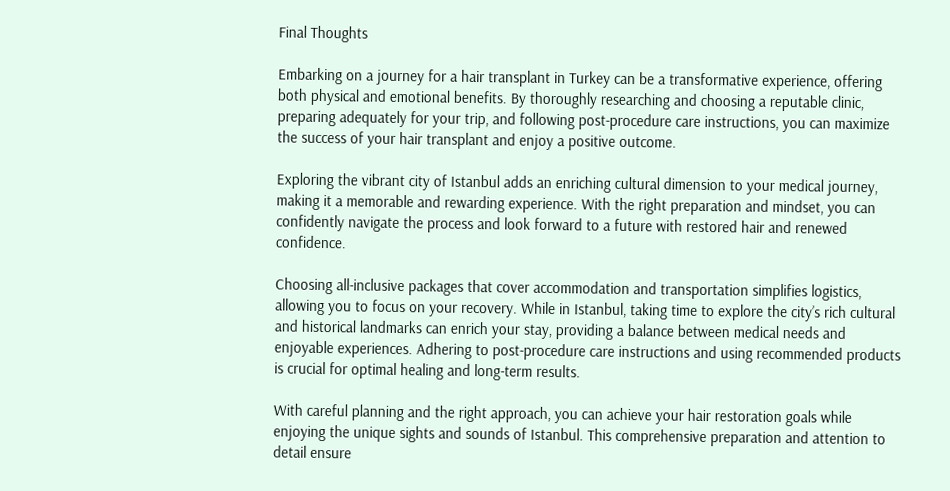Final Thoughts

Embarking on a journey for a hair transplant in Turkey can be a transformative experience, offering both physical and emotional benefits. By thoroughly researching and choosing a reputable clinic, preparing adequately for your trip, and following post-procedure care instructions, you can maximize the success of your hair transplant and enjoy a positive outcome.

Exploring the vibrant city of Istanbul adds an enriching cultural dimension to your medical journey, making it a memorable and rewarding experience. With the right preparation and mindset, you can confidently navigate the process and look forward to a future with restored hair and renewed confidence.

Choosing all-inclusive packages that cover accommodation and transportation simplifies logistics, allowing you to focus on your recovery. While in Istanbul, taking time to explore the city’s rich cultural and historical landmarks can enrich your stay, providing a balance between medical needs and enjoyable experiences. Adhering to post-procedure care instructions and using recommended products is crucial for optimal healing and long-term results.

With careful planning and the right approach, you can achieve your hair restoration goals while enjoying the unique sights and sounds of Istanbul. This comprehensive preparation and attention to detail ensure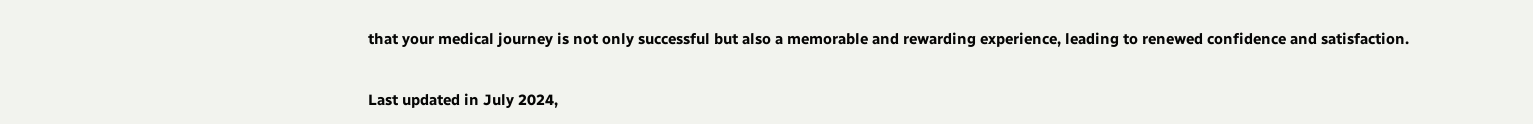that your medical journey is not only successful but also a memorable and rewarding experience, leading to renewed confidence and satisfaction.

Last updated in July 2024,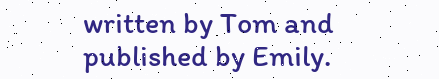written by Tom and published by Emily.